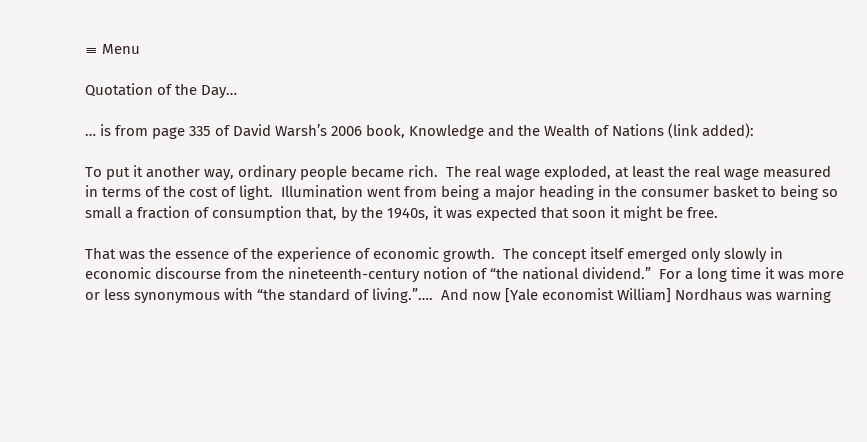≡ Menu

Quotation of the Day…

… is from page 335 of David Warsh’s 2006 book, Knowledge and the Wealth of Nations (link added):

To put it another way, ordinary people became rich.  The real wage exploded, at least the real wage measured in terms of the cost of light.  Illumination went from being a major heading in the consumer basket to being so small a fraction of consumption that, by the 1940s, it was expected that soon it might be free.

That was the essence of the experience of economic growth.  The concept itself emerged only slowly in economic discourse from the nineteenth-century notion of “the national dividend.”  For a long time it was more or less synonymous with “the standard of living.”….  And now [Yale economist William] Nordhaus was warning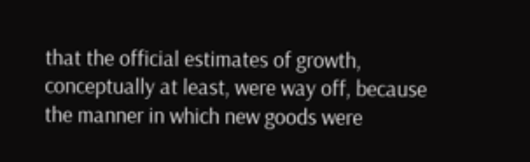that the official estimates of growth, conceptually at least, were way off, because the manner in which new goods were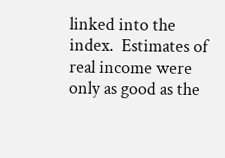linked into the index.  Estimates of real income were only as good as the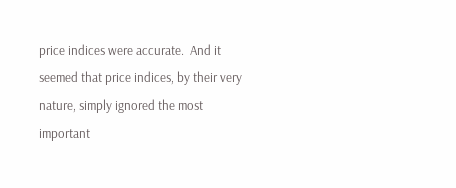price indices were accurate.  And it seemed that price indices, by their very nature, simply ignored the most important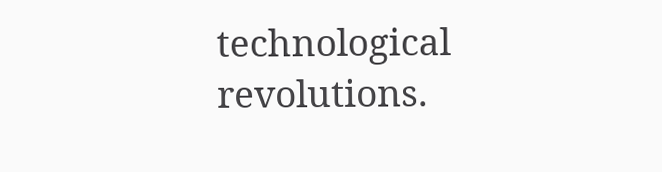technological revolutions.